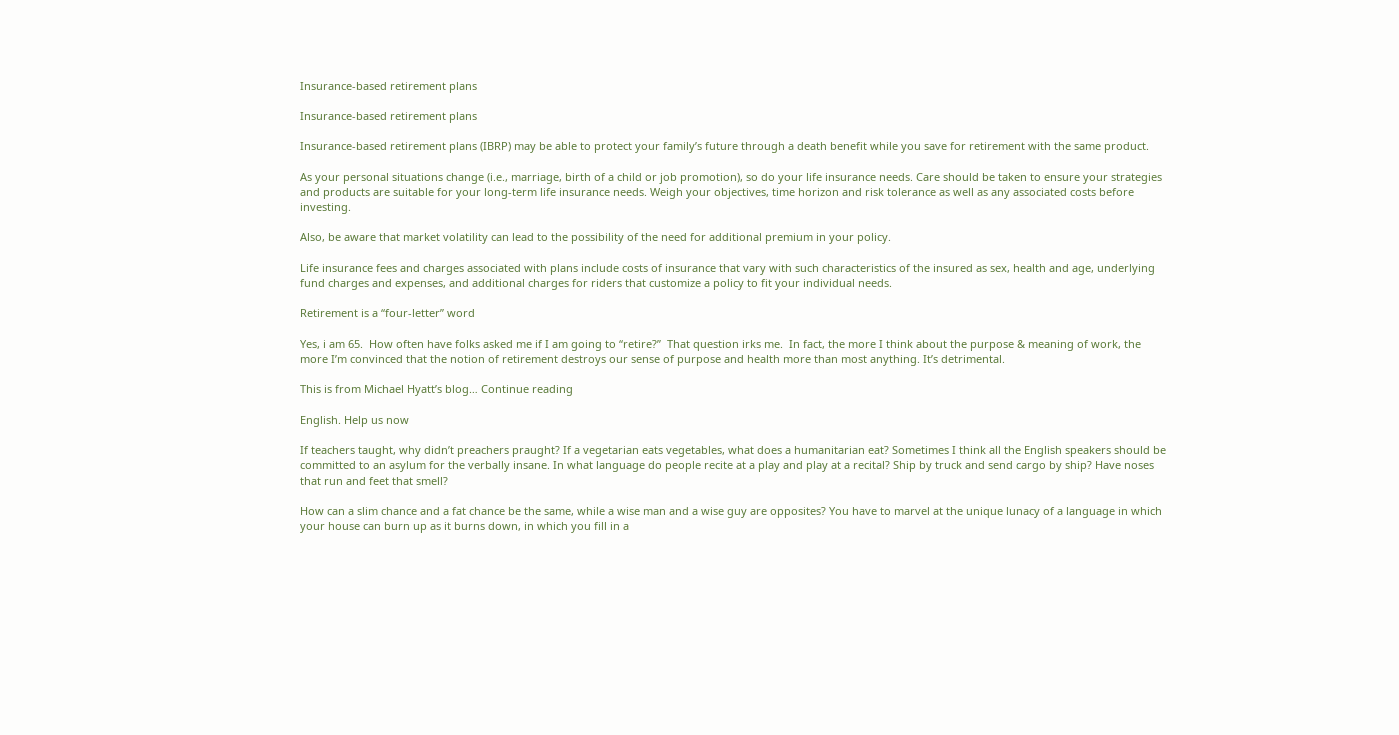Insurance-based retirement plans

Insurance-based retirement plans

Insurance-based retirement plans (IBRP) may be able to protect your family’s future through a death benefit while you save for retirement with the same product.

As your personal situations change (i.e., marriage, birth of a child or job promotion), so do your life insurance needs. Care should be taken to ensure your strategies and products are suitable for your long-term life insurance needs. Weigh your objectives, time horizon and risk tolerance as well as any associated costs before investing.

Also, be aware that market volatility can lead to the possibility of the need for additional premium in your policy.

Life insurance fees and charges associated with plans include costs of insurance that vary with such characteristics of the insured as sex, health and age, underlying fund charges and expenses, and additional charges for riders that customize a policy to fit your individual needs.

Retirement is a “four-letter” word

Yes, i am 65.  How often have folks asked me if I am going to “retire?”  That question irks me.  In fact, the more I think about the purpose & meaning of work, the more I’m convinced that the notion of retirement destroys our sense of purpose and health more than most anything. It’s detrimental.

This is from Michael Hyatt’s blog… Continue reading

English. Help us now

If teachers taught, why didn’t preachers praught? If a vegetarian eats vegetables, what does a humanitarian eat? Sometimes I think all the English speakers should be committed to an asylum for the verbally insane. In what language do people recite at a play and play at a recital? Ship by truck and send cargo by ship? Have noses that run and feet that smell?

How can a slim chance and a fat chance be the same, while a wise man and a wise guy are opposites? You have to marvel at the unique lunacy of a language in which your house can burn up as it burns down, in which you fill in a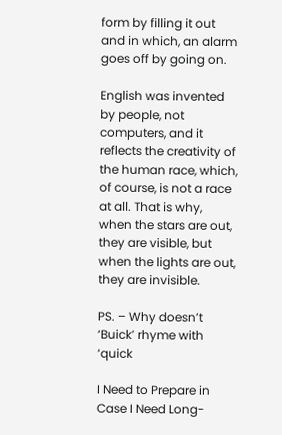form by filling it out and in which, an alarm goes off by going on.

English was invented by people, not computers, and it reflects the creativity of the human race, which, of course, is not a race at all. That is why, when the stars are out, they are visible, but when the lights are out, they are invisible.

PS. – Why doesn’t ‘Buick’ rhyme with ‘quick

I Need to Prepare in Case I Need Long-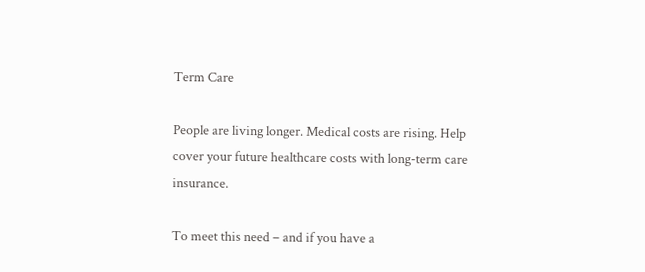Term Care

People are living longer. Medical costs are rising. Help cover your future healthcare costs with long-term care insurance.

To meet this need – and if you have a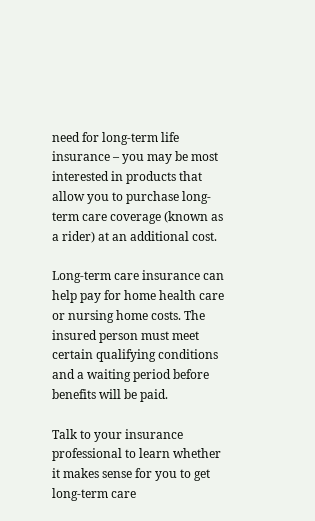need for long-term life insurance – you may be most interested in products that allow you to purchase long-term care coverage (known as a rider) at an additional cost.

Long-term care insurance can help pay for home health care or nursing home costs. The insured person must meet certain qualifying conditions and a waiting period before benefits will be paid.

Talk to your insurance professional to learn whether it makes sense for you to get long-term care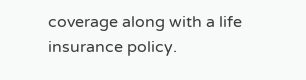coverage along with a life insurance policy.